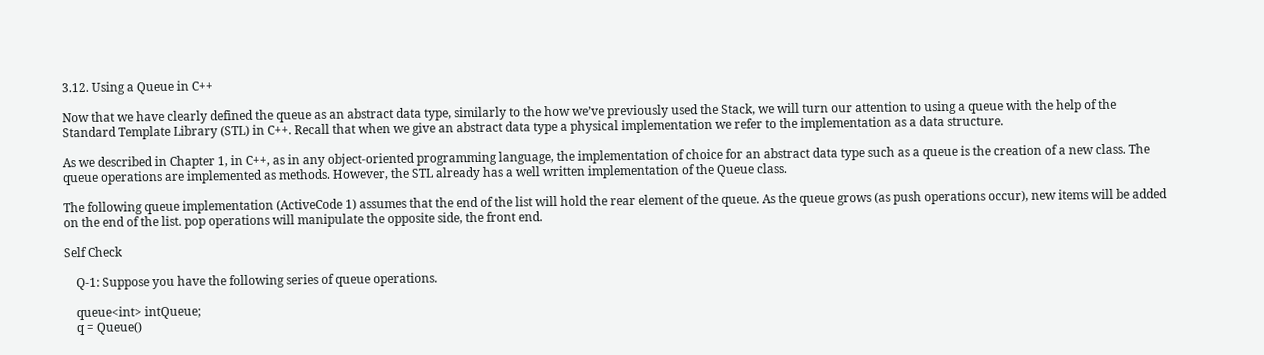3.12. Using a Queue in C++

Now that we have clearly defined the queue as an abstract data type, similarly to the how we’ve previously used the Stack, we will turn our attention to using a queue with the help of the Standard Template Library (STL) in C++. Recall that when we give an abstract data type a physical implementation we refer to the implementation as a data structure.

As we described in Chapter 1, in C++, as in any object-oriented programming language, the implementation of choice for an abstract data type such as a queue is the creation of a new class. The queue operations are implemented as methods. However, the STL already has a well written implementation of the Queue class.

The following queue implementation (ActiveCode 1) assumes that the end of the list will hold the rear element of the queue. As the queue grows (as push operations occur), new items will be added on the end of the list. pop operations will manipulate the opposite side, the front end.

Self Check

    Q-1: Suppose you have the following series of queue operations.

    queue<int> intQueue;
    q = Queue()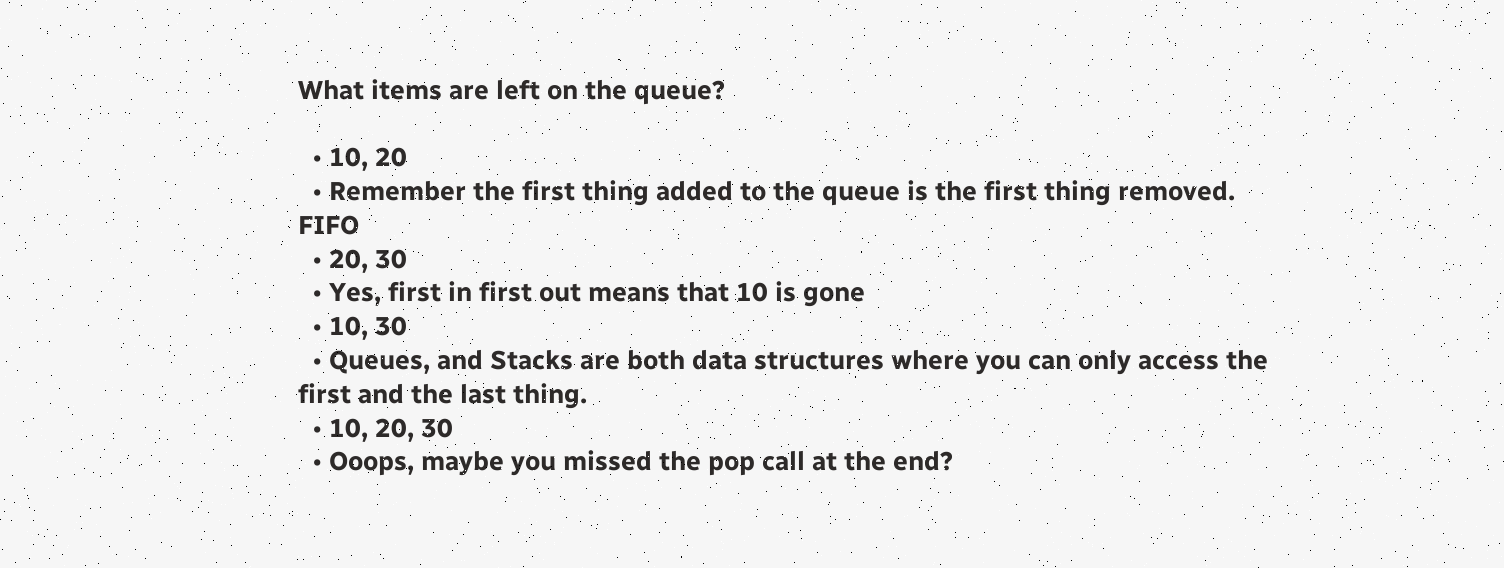What items are left on the queue?

  • 10, 20
  • Remember the first thing added to the queue is the first thing removed. FIFO
  • 20, 30
  • Yes, first in first out means that 10 is gone
  • 10, 30
  • Queues, and Stacks are both data structures where you can only access the first and the last thing.
  • 10, 20, 30
  • Ooops, maybe you missed the pop call at the end?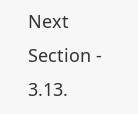Next Section - 3.13.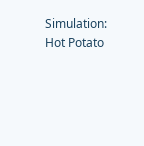Simulation: Hot Potato